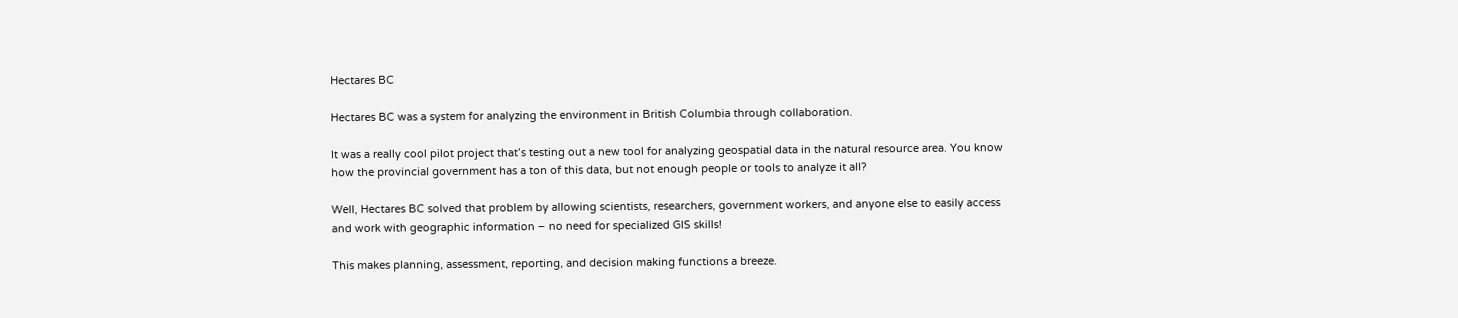Hectares BC

Hectares BC was a system for analyzing the environment in British Columbia through collaboration.

It was a really cool pilot project that’s testing out a new tool for analyzing geospatial data in the natural resource area. You know how the provincial government has a ton of this data, but not enough people or tools to analyze it all?

Well, Hectares BC solved that problem by allowing scientists, researchers, government workers, and anyone else to easily access and work with geographic information – no need for specialized GIS skills!

This makes planning, assessment, reporting, and decision making functions a breeze.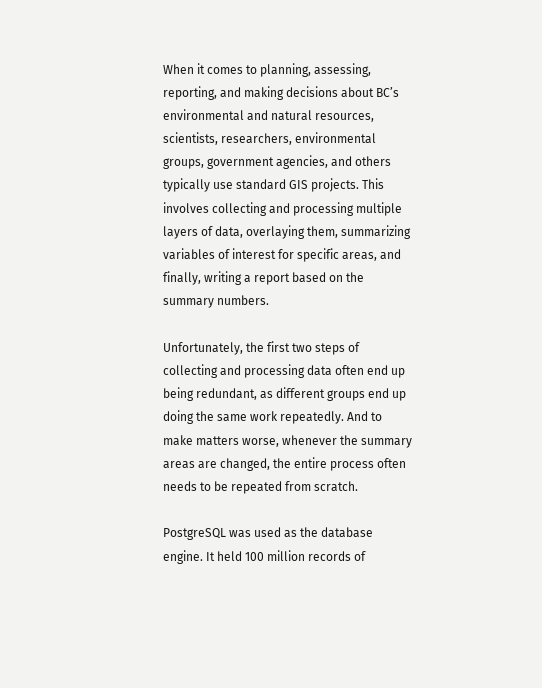When it comes to planning, assessing, reporting, and making decisions about BC’s environmental and natural resources, scientists, researchers, environmental groups, government agencies, and others typically use standard GIS projects. This involves collecting and processing multiple layers of data, overlaying them, summarizing variables of interest for specific areas, and finally, writing a report based on the summary numbers.

Unfortunately, the first two steps of collecting and processing data often end up being redundant, as different groups end up doing the same work repeatedly. And to make matters worse, whenever the summary areas are changed, the entire process often needs to be repeated from scratch.

PostgreSQL was used as the database engine. It held 100 million records of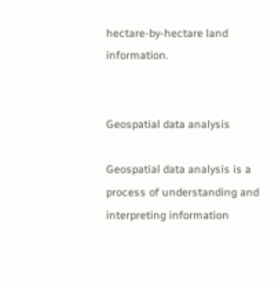hectare-by-hectare land information.


Geospatial data analysis

Geospatial data analysis is a process of understanding and interpreting information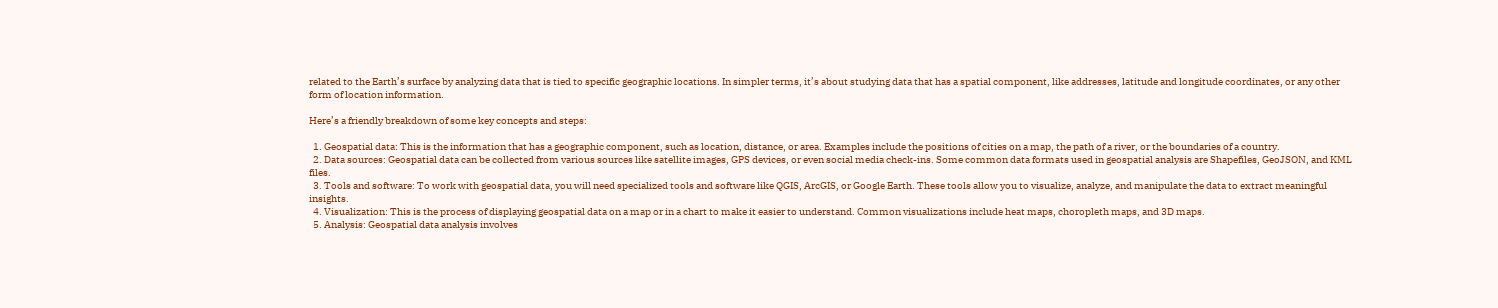related to the Earth’s surface by analyzing data that is tied to specific geographic locations. In simpler terms, it’s about studying data that has a spatial component, like addresses, latitude and longitude coordinates, or any other form of location information.

Here’s a friendly breakdown of some key concepts and steps:

  1. Geospatial data: This is the information that has a geographic component, such as location, distance, or area. Examples include the positions of cities on a map, the path of a river, or the boundaries of a country.
  2. Data sources: Geospatial data can be collected from various sources like satellite images, GPS devices, or even social media check-ins. Some common data formats used in geospatial analysis are Shapefiles, GeoJSON, and KML files.
  3. Tools and software: To work with geospatial data, you will need specialized tools and software like QGIS, ArcGIS, or Google Earth. These tools allow you to visualize, analyze, and manipulate the data to extract meaningful insights.
  4. Visualization: This is the process of displaying geospatial data on a map or in a chart to make it easier to understand. Common visualizations include heat maps, choropleth maps, and 3D maps.
  5. Analysis: Geospatial data analysis involves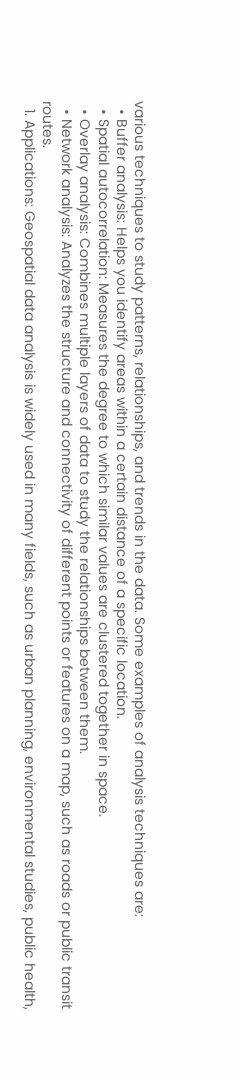various techniques to study patterns, relationships, and trends in the data. Some examples of analysis techniques are:
  • Buffer analysis: Helps you identify areas within a certain distance of a specific location.
  • Spatial autocorrelation: Measures the degree to which similar values are clustered together in space.
  • Overlay analysis: Combines multiple layers of data to study the relationships between them.
  • Network analysis: Analyzes the structure and connectivity of different points or features on a map, such as roads or public transit routes.
  1. Applications: Geospatial data analysis is widely used in many fields, such as urban planning, environmental studies, public health,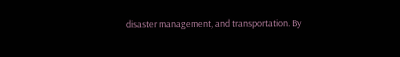disaster management, and transportation. By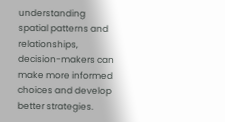understanding spatial patterns and relationships, decision-makers can make more informed choices and develop better strategies.